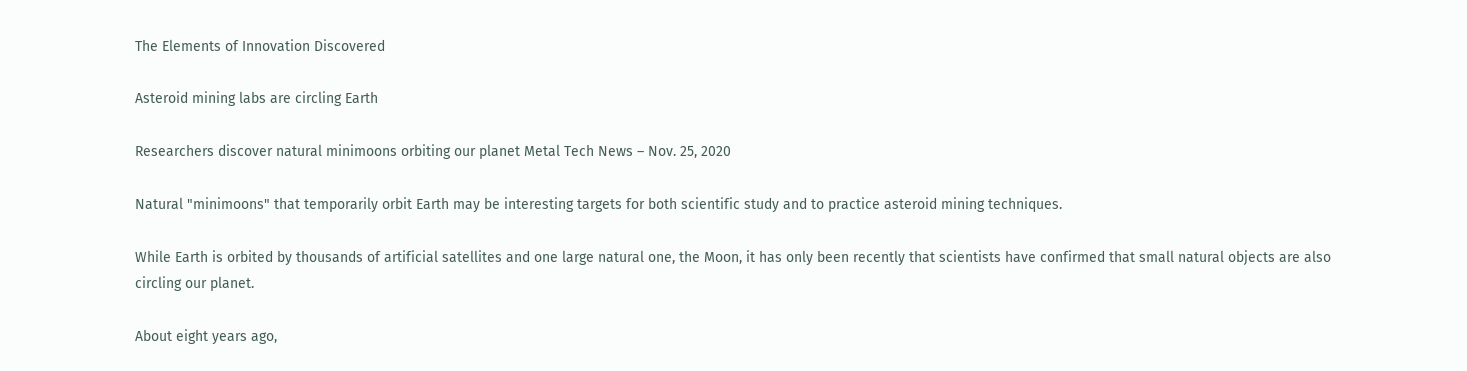The Elements of Innovation Discovered

Asteroid mining labs are circling Earth

Researchers discover natural minimoons orbiting our planet Metal Tech News – Nov. 25, 2020

Natural "minimoons" that temporarily orbit Earth may be interesting targets for both scientific study and to practice asteroid mining techniques.

While Earth is orbited by thousands of artificial satellites and one large natural one, the Moon, it has only been recently that scientists have confirmed that small natural objects are also circling our planet.

About eight years ago,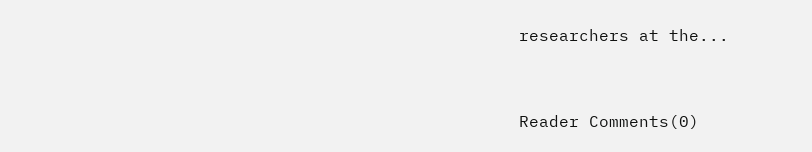researchers at the...


Reader Comments(0)